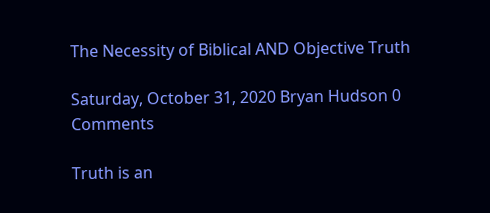The Necessity of Biblical AND Objective Truth

Saturday, October 31, 2020 Bryan Hudson 0 Comments

Truth is an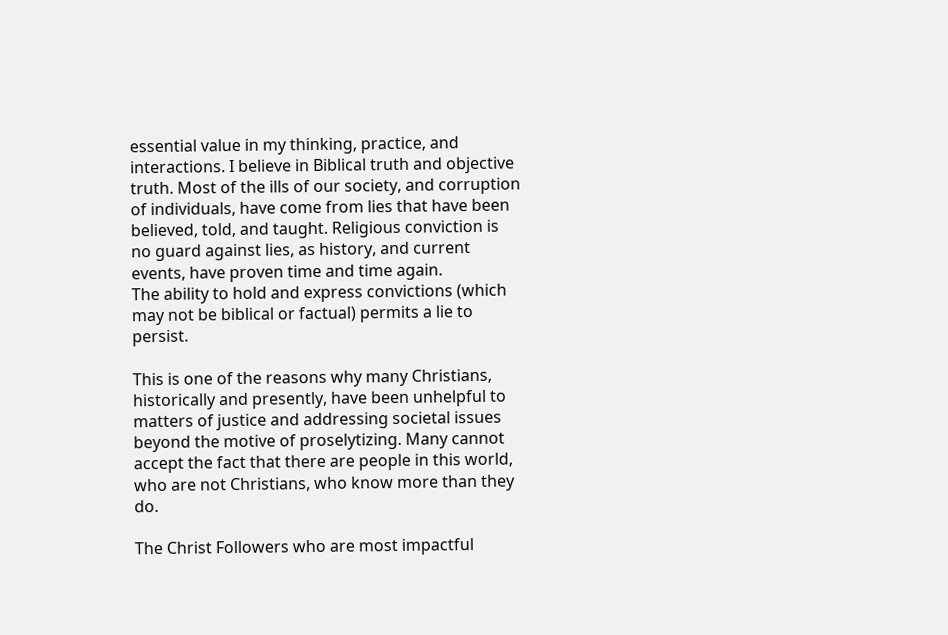essential value in my thinking, practice, and interactions. I believe in Biblical truth and objective truth. Most of the ills of our society, and corruption of individuals, have come from lies that have been believed, told, and taught. Religious conviction is no guard against lies, as history, and current events, have proven time and time again.
The ability to hold and express convictions (which may not be biblical or factual) permits a lie to persist.

This is one of the reasons why many Christians, historically and presently, have been unhelpful to matters of justice and addressing societal issues beyond the motive of proselytizing. Many cannot accept the fact that there are people in this world, who are not Christians, who know more than they do.

The Christ Followers who are most impactful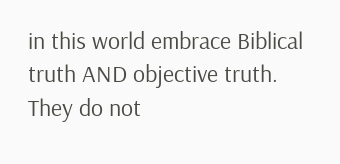in this world embrace Biblical truth AND objective truth. They do not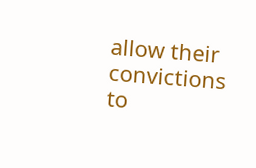allow their convictions to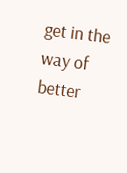get in the way of better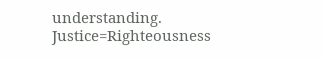understanding. Justice=Righteousness